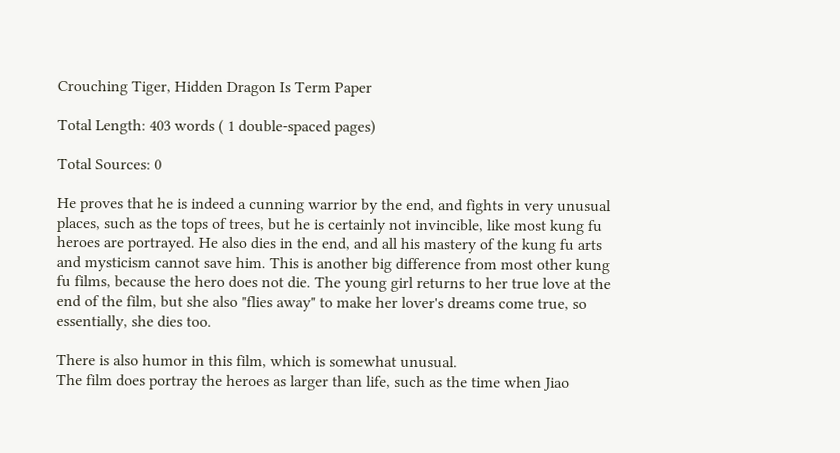Crouching Tiger, Hidden Dragon Is Term Paper

Total Length: 403 words ( 1 double-spaced pages)

Total Sources: 0

He proves that he is indeed a cunning warrior by the end, and fights in very unusual places, such as the tops of trees, but he is certainly not invincible, like most kung fu heroes are portrayed. He also dies in the end, and all his mastery of the kung fu arts and mysticism cannot save him. This is another big difference from most other kung fu films, because the hero does not die. The young girl returns to her true love at the end of the film, but she also "flies away" to make her lover's dreams come true, so essentially, she dies too.

There is also humor in this film, which is somewhat unusual.
The film does portray the heroes as larger than life, such as the time when Jiao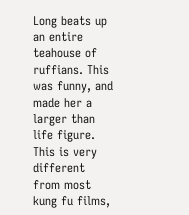Long beats up an entire teahouse of ruffians. This was funny, and made her a larger than life figure. This is very different from most kung fu films,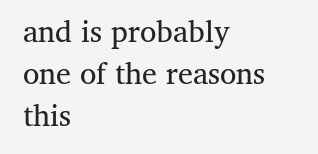and is probably one of the reasons this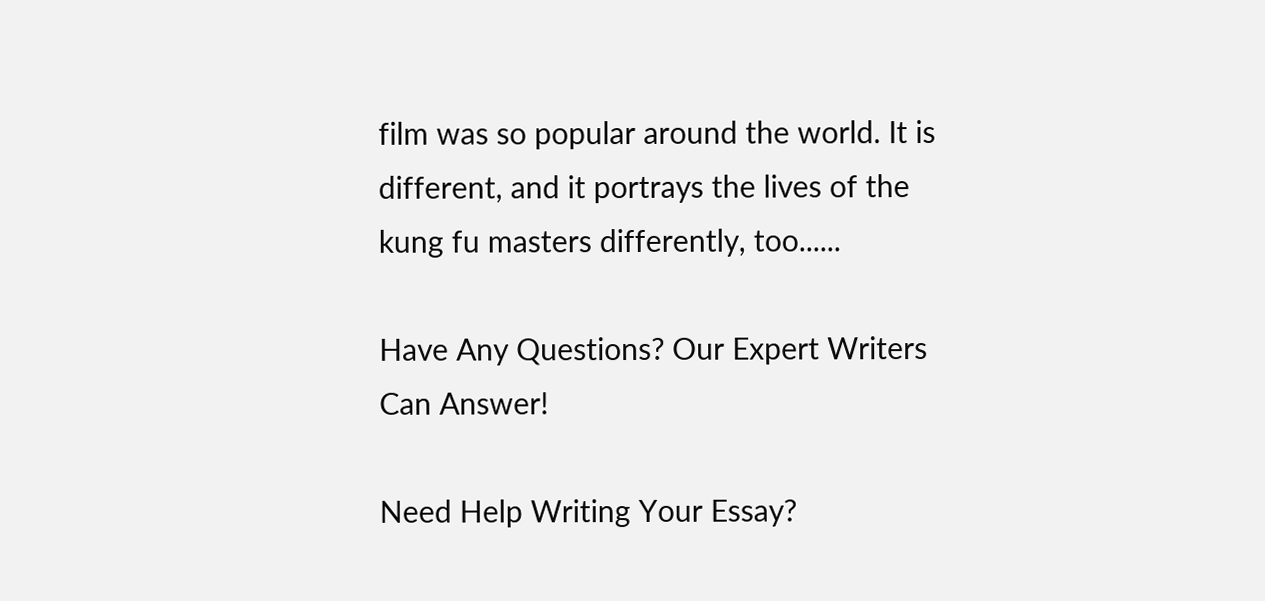film was so popular around the world. It is different, and it portrays the lives of the kung fu masters differently, too......

Have Any Questions? Our Expert Writers Can Answer!

Need Help Writing Your Essay?